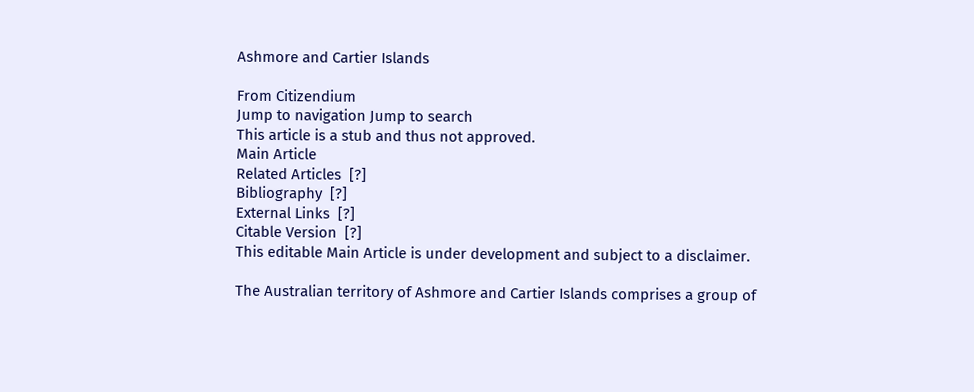Ashmore and Cartier Islands

From Citizendium
Jump to navigation Jump to search
This article is a stub and thus not approved.
Main Article
Related Articles  [?]
Bibliography  [?]
External Links  [?]
Citable Version  [?]
This editable Main Article is under development and subject to a disclaimer.

The Australian territory of Ashmore and Cartier Islands comprises a group of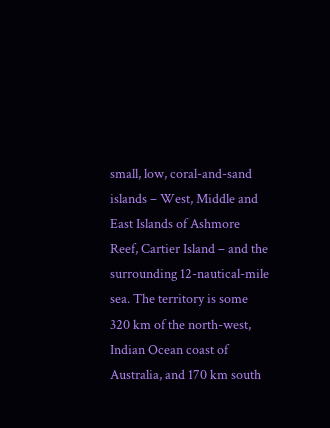small, low, coral-and-sand islands – West, Middle and East Islands of Ashmore Reef, Cartier Island – and the surrounding 12-nautical-mile sea. The territory is some 320 km of the north-west, Indian Ocean coast of Australia, and 170 km south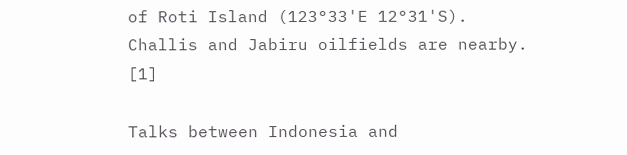of Roti Island (123°33'E 12°31'S). Challis and Jabiru oilfields are nearby. [1]

Talks between Indonesia and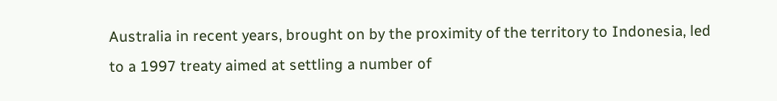Australia in recent years, brought on by the proximity of the territory to Indonesia, led to a 1997 treaty aimed at settling a number of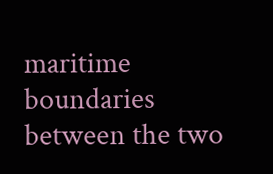maritime boundaries between the two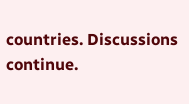countries. Discussions continue.